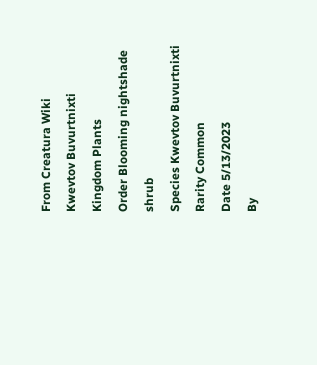From Creatura Wiki
Kwevtov Buvurtnixti
Kingdom Plants
Order Blooming nightshade shrub
Species Kwevtov Buvurtnixti
Rarity Common
Date 5/13/2023
By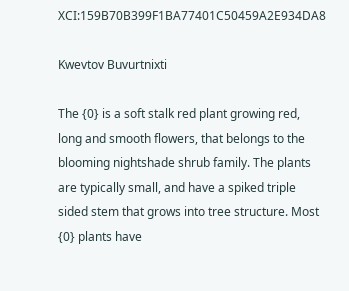XCI:159B70B399F1BA77401C50459A2E934DA8

Kwevtov Buvurtnixti

The {0} is a soft stalk red plant growing red, long and smooth flowers, that belongs to the blooming nightshade shrub family. The plants are typically small, and have a spiked triple sided stem that grows into tree structure. Most {0} plants have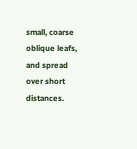small, coarse oblique leafs, and spread over short distances.